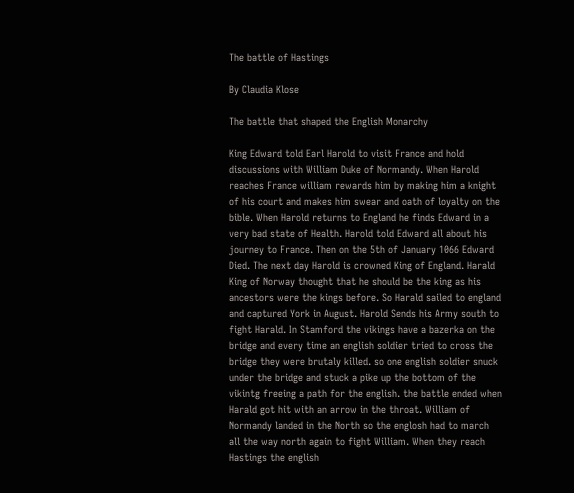The battle of Hastings

By Claudia Klose

The battle that shaped the English Monarchy

King Edward told Earl Harold to visit France and hold discussions with William Duke of Normandy. When Harold reaches France william rewards him by making him a knight of his court and makes him swear and oath of loyalty on the bible. When Harold returns to England he finds Edward in a very bad state of Health. Harold told Edward all about his journey to France. Then on the 5th of January 1066 Edward Died. The next day Harold is crowned King of England. Harald King of Norway thought that he should be the king as his ancestors were the kings before. So Harald sailed to england and captured York in August. Harold Sends his Army south to fight Harald. In Stamford the vikings have a bazerka on the bridge and every time an english soldier tried to cross the bridge they were brutaly killed. so one english soldier snuck under the bridge and stuck a pike up the bottom of the vikintg freeing a path for the english. the battle ended when Harald got hit with an arrow in the throat. William of Normandy landed in the North so the englosh had to march all the way north again to fight William. When they reach Hastings the english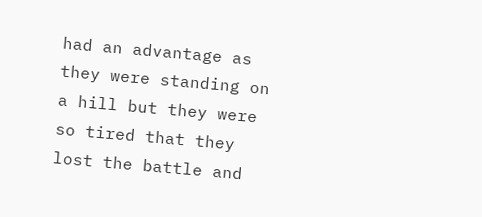had an advantage as they were standing on a hill but they were so tired that they lost the battle and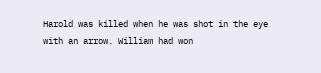Harold was killed when he was shot in the eye with an arrow. William had won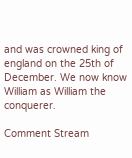and was crowned king of england on the 25th of December. We now know William as William the conquerer.

Comment Stream